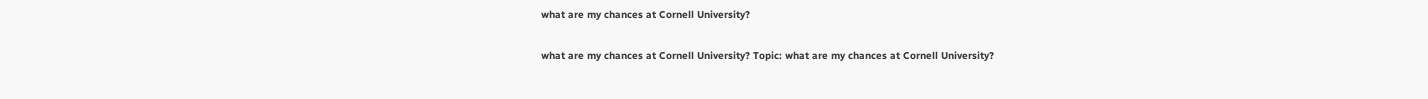what are my chances at Cornell University?

what are my chances at Cornell University? Topic: what are my chances at Cornell University?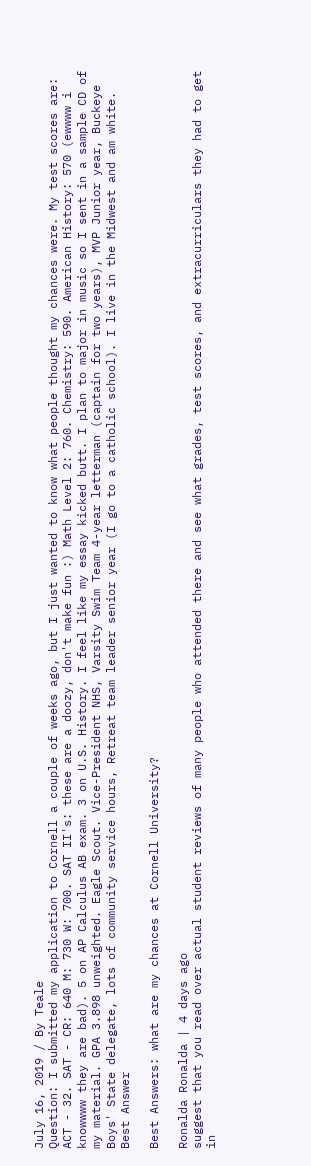July 16, 2019 / By Teale
Question: I submitted my application to Cornell a couple of weeks ago, but I just wanted to know what people thought my chances were. My test scores are: ACT - 32. SAT - CR: 640 M: 730 W: 700. SAT II's: these are a doozy, don't make fun :) Math Level 2: 760. Chemistry: 590. American History: 570 (ewwww i knowwww they are bad). 5 on AP Calculus AB exam. 3 on U.S. History. I feel like my essay kicked butt. I plan to major in music so I sent in a sample CD of my material. GPA 3.898 unweighted. Eagle Scout. Vice-President NHS, Varsity Swim Team 4-year letterman (captain for two years), MVP Junior year, Buckeye Boys' State delegate, lots of community service hours, Retreat team leader senior year (I go to a catholic school). I live in the Midwest and am white.
Best Answer

Best Answers: what are my chances at Cornell University?

Ronalda Ronalda | 4 days ago
suggest that you read over actual student reviews of many people who attended there and see what grades, test scores, and extracurriculars they had to get in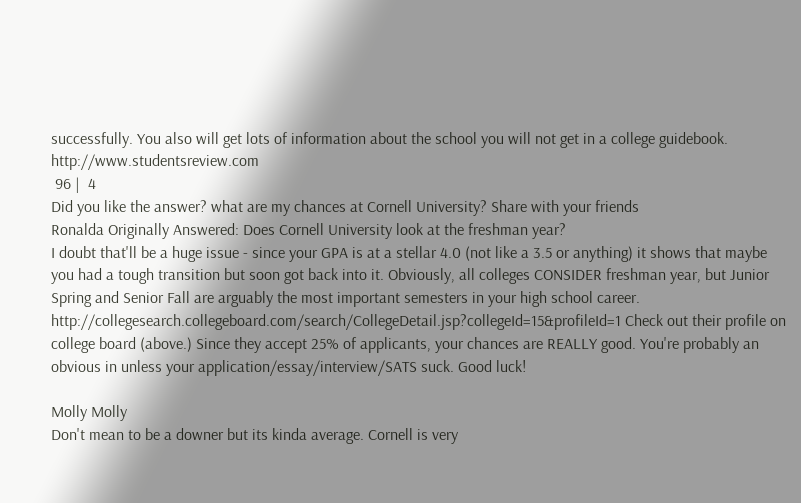successfully. You also will get lots of information about the school you will not get in a college guidebook. http://www.studentsreview.com
 96 |  4
Did you like the answer? what are my chances at Cornell University? Share with your friends
Ronalda Originally Answered: Does Cornell University look at the freshman year?
I doubt that'll be a huge issue - since your GPA is at a stellar 4.0 (not like a 3.5 or anything) it shows that maybe you had a tough transition but soon got back into it. Obviously, all colleges CONSIDER freshman year, but Junior Spring and Senior Fall are arguably the most important semesters in your high school career. http://collegesearch.collegeboard.com/search/CollegeDetail.jsp?collegeId=15&profileId=1 Check out their profile on college board (above.) Since they accept 25% of applicants, your chances are REALLY good. You're probably an obvious in unless your application/essay/interview/SATS suck. Good luck!

Molly Molly
Don't mean to be a downer but its kinda average. Cornell is very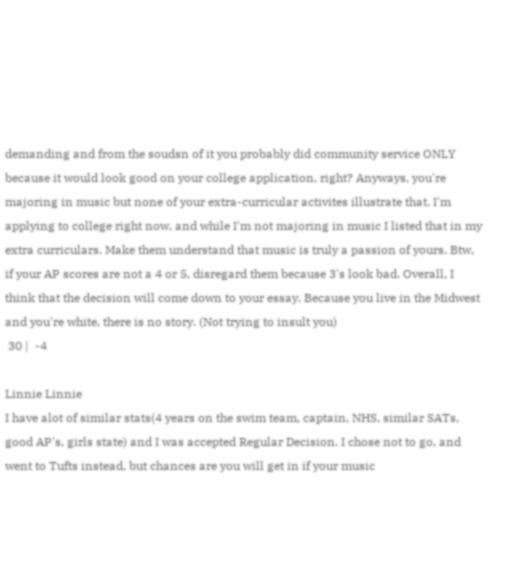demanding and from the soudsn of it you probably did community service ONLY because it would look good on your college application, right? Anyways, you're majoring in music but none of your extra-curricular activites illustrate that. I'm applying to college right now, and while I'm not majoring in music I listed that in my extra curriculars. Make them understand that music is truly a passion of yours. Btw, if your AP scores are not a 4 or 5, disregard them because 3's look bad. Overall, I think that the decision will come down to your essay. Because you live in the Midwest and you're white, there is no story. (Not trying to insult you)
 30 |  -4

Linnie Linnie
I have alot of similar stats(4 years on the swim team, captain, NHS, similar SATs, good AP's, girls state) and I was accepted Regular Decision. I chose not to go, and went to Tufts instead, but chances are you will get in if your music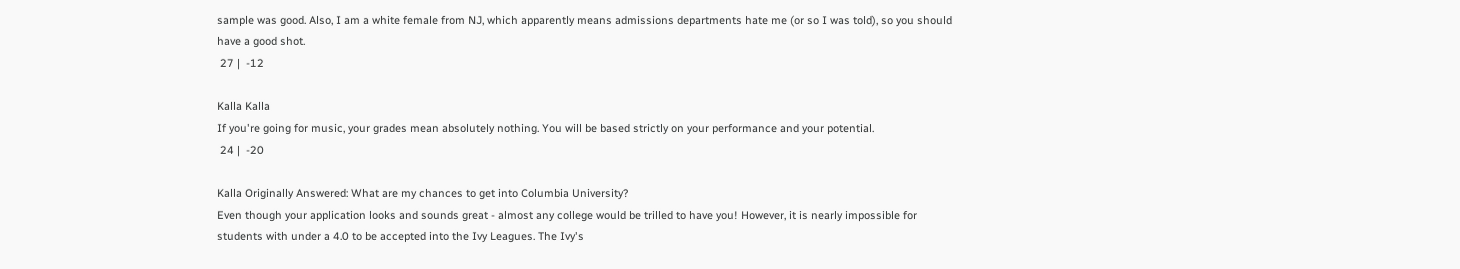sample was good. Also, I am a white female from NJ, which apparently means admissions departments hate me (or so I was told), so you should have a good shot.
 27 |  -12

Kalla Kalla
If you're going for music, your grades mean absolutely nothing. You will be based strictly on your performance and your potential.
 24 |  -20

Kalla Originally Answered: What are my chances to get into Columbia University?
Even though your application looks and sounds great - almost any college would be trilled to have you! However, it is nearly impossible for students with under a 4.0 to be accepted into the Ivy Leagues. The Ivy's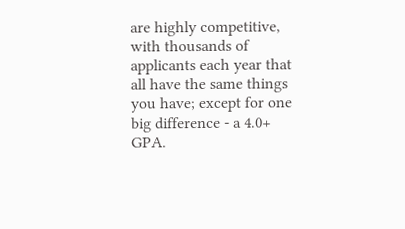are highly competitive, with thousands of applicants each year that all have the same things you have; except for one big difference - a 4.0+ GPA.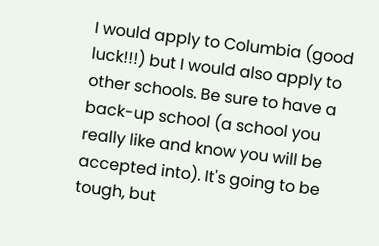I would apply to Columbia (good luck!!!) but I would also apply to other schools. Be sure to have a back-up school (a school you really like and know you will be accepted into). It's going to be tough, but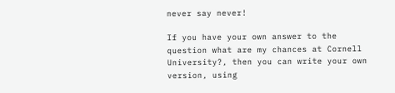never say never!

If you have your own answer to the question what are my chances at Cornell University?, then you can write your own version, using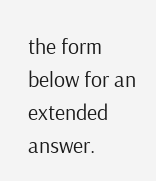the form below for an extended answer.